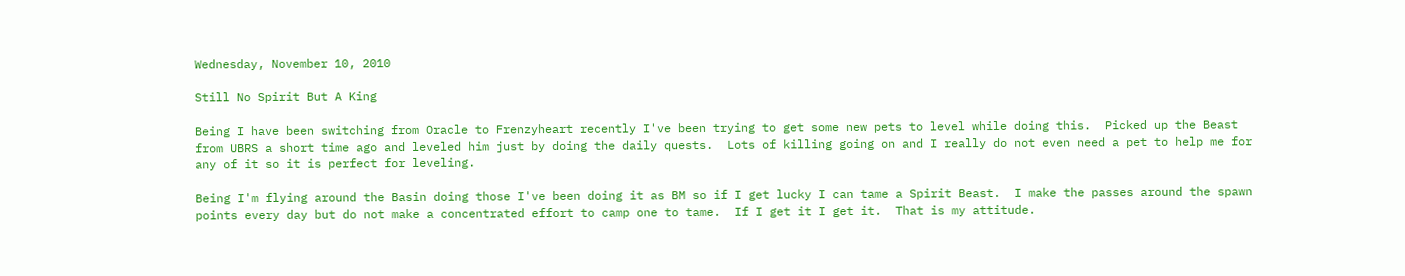Wednesday, November 10, 2010

Still No Spirit But A King

Being I have been switching from Oracle to Frenzyheart recently I've been trying to get some new pets to level while doing this.  Picked up the Beast from UBRS a short time ago and leveled him just by doing the daily quests.  Lots of killing going on and I really do not even need a pet to help me for any of it so it is perfect for leveling.

Being I'm flying around the Basin doing those I've been doing it as BM so if I get lucky I can tame a Spirit Beast.  I make the passes around the spawn points every day but do not make a concentrated effort to camp one to tame.  If I get it I get it.  That is my attitude.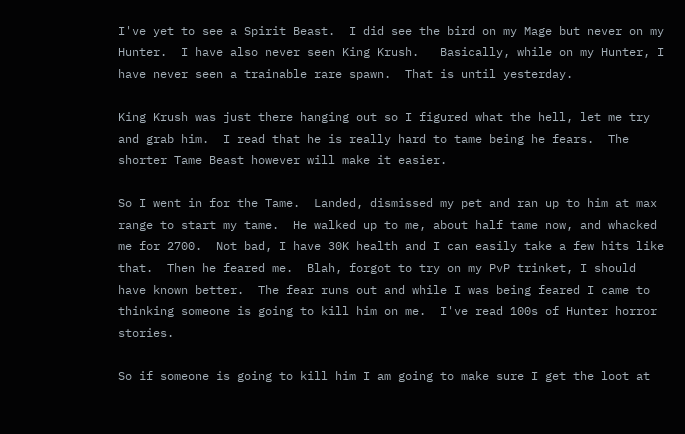I've yet to see a Spirit Beast.  I did see the bird on my Mage but never on my Hunter.  I have also never seen King Krush.   Basically, while on my Hunter, I have never seen a trainable rare spawn.  That is until yesterday.

King Krush was just there hanging out so I figured what the hell, let me try and grab him.  I read that he is really hard to tame being he fears.  The shorter Tame Beast however will make it easier.

So I went in for the Tame.  Landed, dismissed my pet and ran up to him at max range to start my tame.  He walked up to me, about half tame now, and whacked me for 2700.  Not bad, I have 30K health and I can easily take a few hits like that.  Then he feared me.  Blah, forgot to try on my PvP trinket, I should have known better.  The fear runs out and while I was being feared I came to thinking someone is going to kill him on me.  I've read 100s of Hunter horror stories.

So if someone is going to kill him I am going to make sure I get the loot at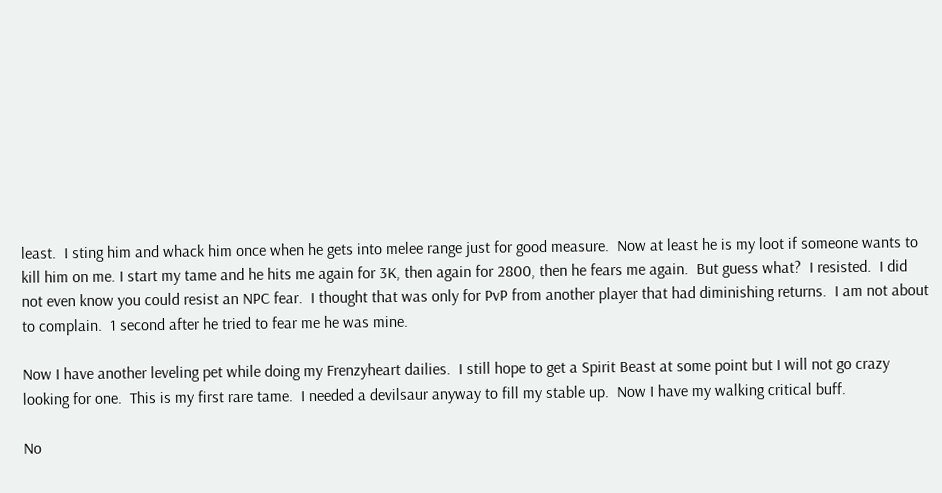least.  I sting him and whack him once when he gets into melee range just for good measure.  Now at least he is my loot if someone wants to kill him on me. I start my tame and he hits me again for 3K, then again for 2800, then he fears me again.  But guess what?  I resisted.  I did not even know you could resist an NPC fear.  I thought that was only for PvP from another player that had diminishing returns.  I am not about to complain.  1 second after he tried to fear me he was mine.

Now I have another leveling pet while doing my Frenzyheart dailies.  I still hope to get a Spirit Beast at some point but I will not go crazy looking for one.  This is my first rare tame.  I needed a devilsaur anyway to fill my stable up.  Now I have my walking critical buff.

No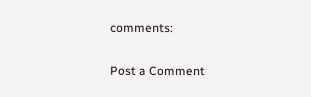comments:

Post a Comment